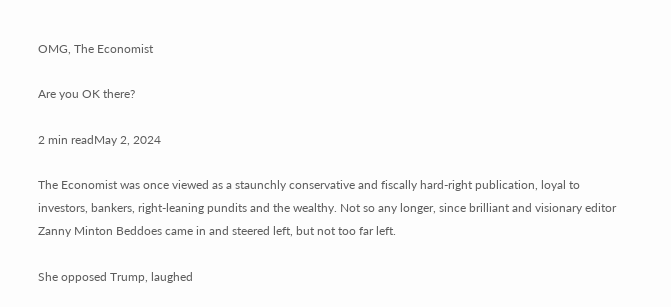OMG, The Economist

Are you OK there?

2 min readMay 2, 2024

The Economist was once viewed as a staunchly conservative and fiscally hard-right publication, loyal to investors, bankers, right-leaning pundits and the wealthy. Not so any longer, since brilliant and visionary editor Zanny Minton Beddoes came in and steered left, but not too far left.

She opposed Trump, laughed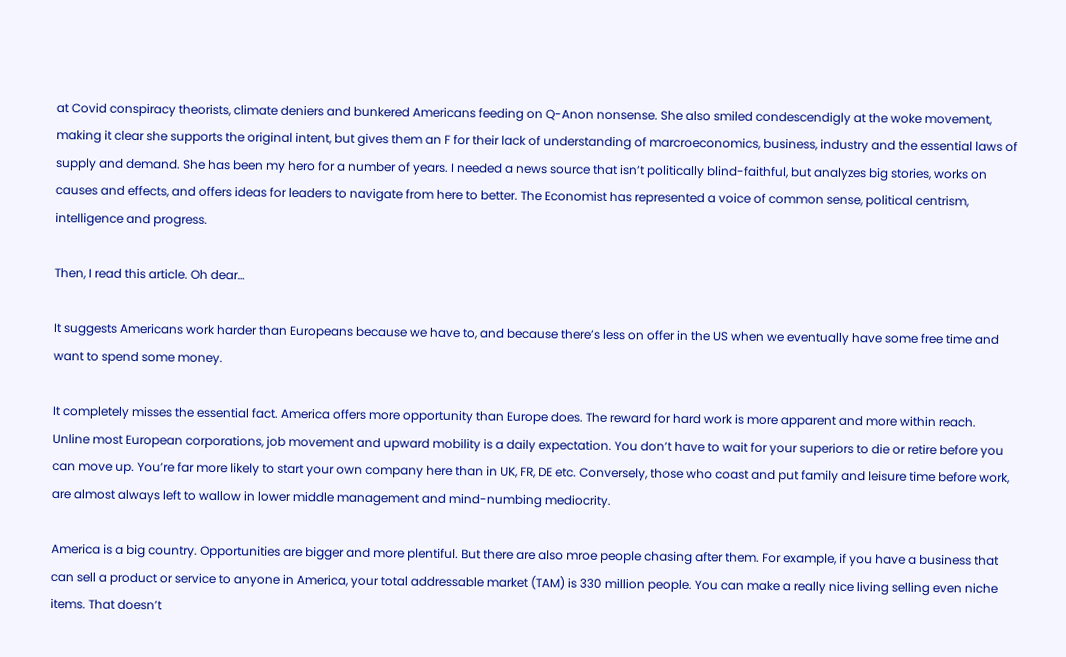at Covid conspiracy theorists, climate deniers and bunkered Americans feeding on Q-Anon nonsense. She also smiled condescendigly at the woke movement, making it clear she supports the original intent, but gives them an F for their lack of understanding of marcroeconomics, business, industry and the essential laws of supply and demand. She has been my hero for a number of years. I needed a news source that isn’t politically blind-faithful, but analyzes big stories, works on causes and effects, and offers ideas for leaders to navigate from here to better. The Economist has represented a voice of common sense, political centrism, intelligence and progress.

Then, I read this article. Oh dear…

It suggests Americans work harder than Europeans because we have to, and because there’s less on offer in the US when we eventually have some free time and want to spend some money.

It completely misses the essential fact. America offers more opportunity than Europe does. The reward for hard work is more apparent and more within reach. Unline most European corporations, job movement and upward mobility is a daily expectation. You don’t have to wait for your superiors to die or retire before you can move up. You’re far more likely to start your own company here than in UK, FR, DE etc. Conversely, those who coast and put family and leisure time before work, are almost always left to wallow in lower middle management and mind-numbing mediocrity.

America is a big country. Opportunities are bigger and more plentiful. But there are also mroe people chasing after them. For example, if you have a business that can sell a product or service to anyone in America, your total addressable market (TAM) is 330 million people. You can make a really nice living selling even niche items. That doesn’t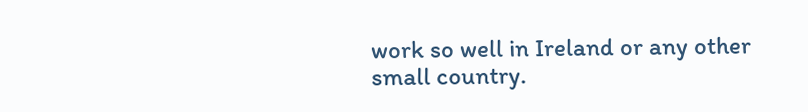work so well in Ireland or any other small country.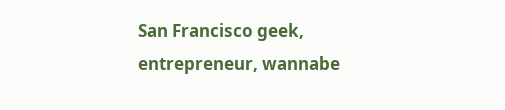San Francisco geek, entrepreneur, wannabe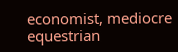economist, mediocre equestrian